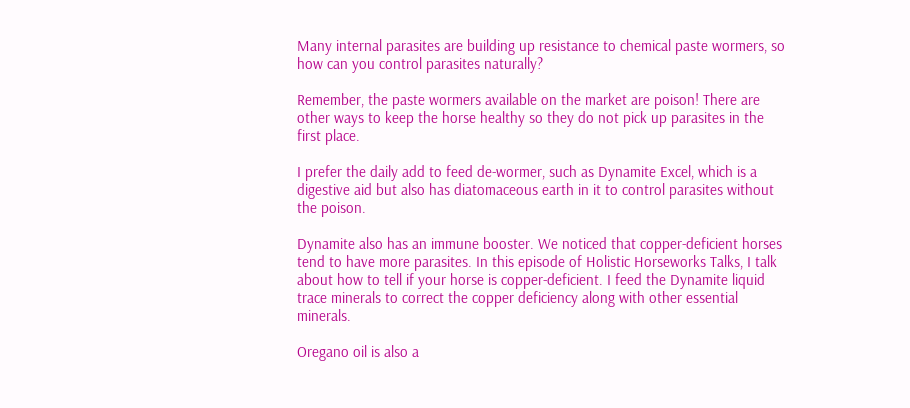Many internal parasites are building up resistance to chemical paste wormers, so how can you control parasites naturally?

Remember, the paste wormers available on the market are poison! There are other ways to keep the horse healthy so they do not pick up parasites in the first place.

I prefer the daily add to feed de-wormer, such as Dynamite Excel, which is a digestive aid but also has diatomaceous earth in it to control parasites without the poison.

Dynamite also has an immune booster. We noticed that copper-deficient horses tend to have more parasites. In this episode of Holistic Horseworks Talks, I talk about how to tell if your horse is copper-deficient. I feed the Dynamite liquid trace minerals to correct the copper deficiency along with other essential minerals.

Oregano oil is also a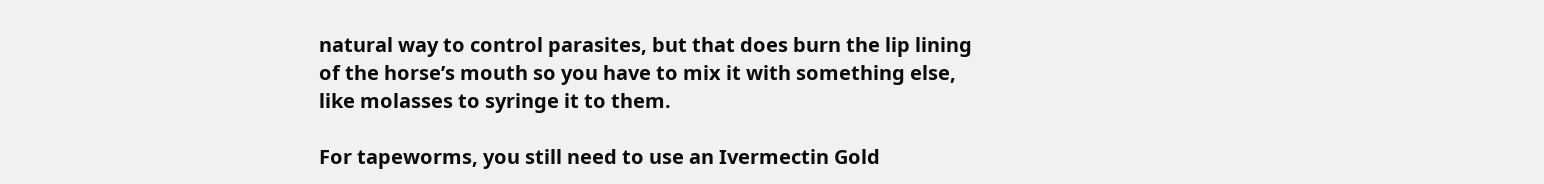natural way to control parasites, but that does burn the lip lining of the horse’s mouth so you have to mix it with something else, like molasses to syringe it to them.

For tapeworms, you still need to use an Ivermectin Gold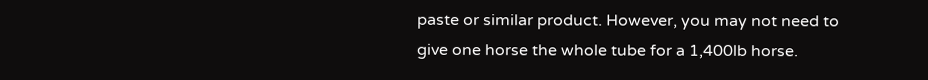paste or similar product. However, you may not need to give one horse the whole tube for a 1,400lb horse.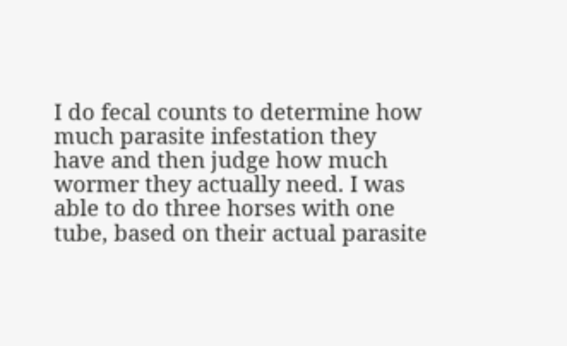I do fecal counts to determine how much parasite infestation they have and then judge how much wormer they actually need. I was able to do three horses with one tube, based on their actual parasite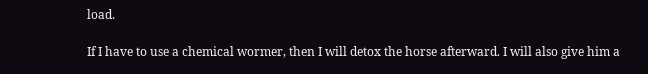load.

If I have to use a chemical wormer, then I will detox the horse afterward. I will also give him a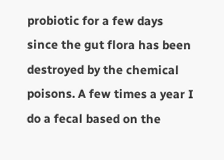probiotic for a few days since the gut flora has been destroyed by the chemical poisons. A few times a year I do a fecal based on the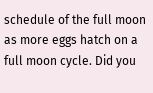schedule of the full moon as more eggs hatch on a full moon cycle. Did you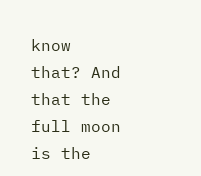know that? And that the full moon is the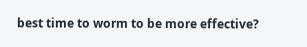best time to worm to be more effective?